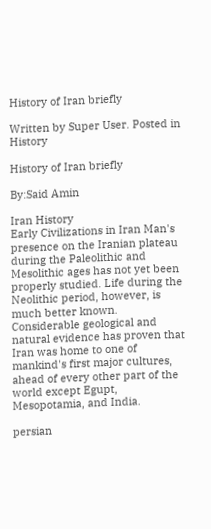History of Iran briefly

Written by Super User. Posted in History

History of Iran briefly

By:Said Amin

Iran History
Early Civilizations in Iran Man's presence on the Iranian plateau during the Paleolithic and Mesolithic ages has not yet been properly studied. Life during the Neolithic period, however, is much better known. Considerable geological and natural evidence has proven that Iran was home to one of mankind's first major cultures, ahead of every other part of the world except Egupt, Mesopotamia, and India.

persian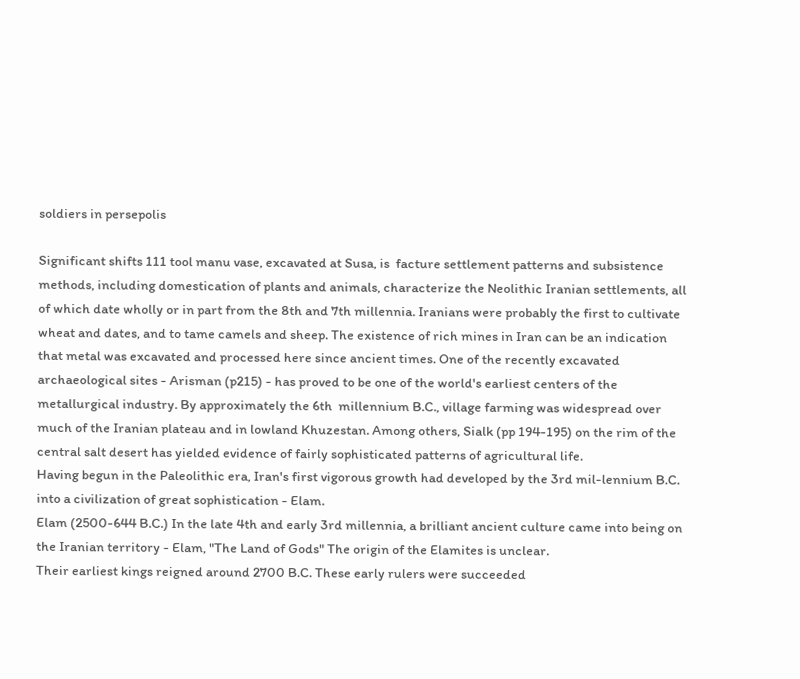soldiers in persepolis

Significant shifts 111 tool manu vase, excavated at Susa, is  facture settlement patterns and subsistence methods, including domestication of plants and animals, characterize the Neolithic Iranian settlements, all of which date wholly or in part from the 8th and 7th millennia. Iranians were probably the first to cultivate wheat and dates, and to tame camels and sheep. The existence of rich mines in Iran can be an indication that metal was excavated and processed here since ancient times. One of the recently excavated archaeological sites - Arisman (p215) - has proved to be one of the world's earliest centers of the metallurgical industry. By approximately the 6th  millennium B.C., village farming was widespread over much of the Iranian plateau and in lowland Khuzestan. Among others, Sialk (pp 194-195) on the rim of the central salt desert has yielded evidence of fairly sophisticated patterns of agricultural life.
Having begun in the Paleolithic era, Iran's first vigorous growth had developed by the 3rd mil-lennium B.C. into a civilization of great sophistication - Elam.
Elam (2500-644 B.C.) In the late 4th and early 3rd millennia, a brilliant ancient culture came into being on the Iranian territory - Elam, "The Land of Gods" The origin of the Elamites is unclear.
Their earliest kings reigned around 2700 B.C. These early rulers were succeeded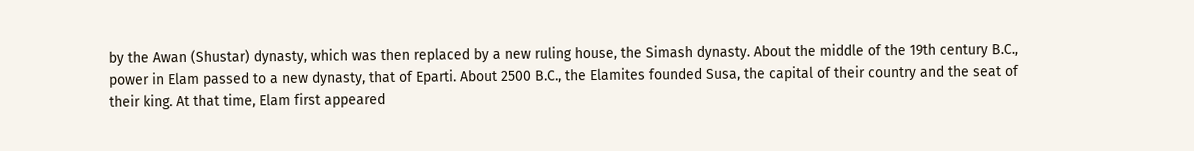by the Awan (Shustar) dynasty, which was then replaced by a new ruling house, the Simash dynasty. About the middle of the 19th century B.C., power in Elam passed to a new dynasty, that of Eparti. About 2500 B.C., the Elamites founded Susa, the capital of their country and the seat of their king. At that time, Elam first appeared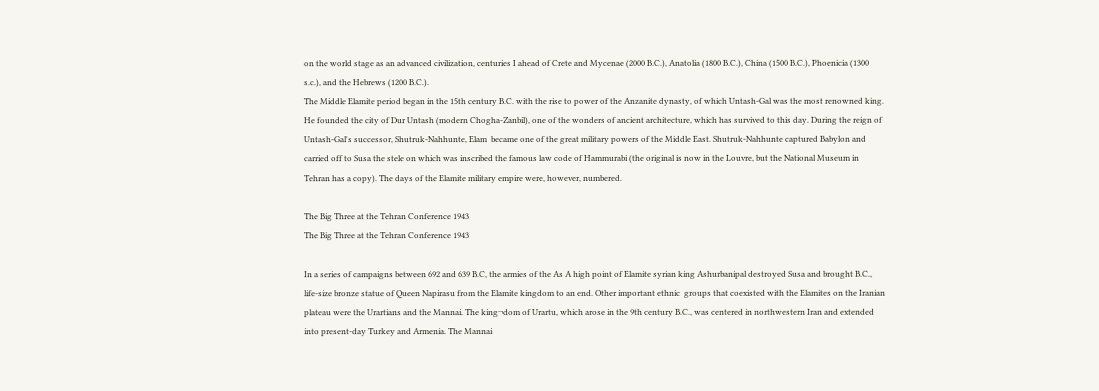on the world stage as an advanced civilization, centuries I ahead of Crete and Mycenae (2000 B.C.), Anatolia (1800 B.C.), China (1500 B.C.), Phoenicia (1300 s.c.), and the Hebrews (1200 B.C.).
The Middle Elamite period began in the 15th century B.C. with the rise to power of the Anzanite dynasty, of which Untash-Gal was the most renowned king. He founded the city of Dur Untash (modern Chogha-Zanbil), one of the wonders of ancient architecture, which has survived to this day. During the reign of Untash-Gal's successor, Shutruk-Nahhunte, Elam  became one of the great military powers of the Middle East. Shutruk-Nahhunte captured Babylon and carried off to Susa the stele on which was inscribed the famous law code of Hammurabi (the original is now in the Louvre, but the National Museum in Tehran has a copy). The days of the Elamite military empire were, however, numbered.

The Big Three at the Tehran Conference 1943
The Big Three at the Tehran Conference 1943

In a series of campaigns between 692 and 639 B.C, the armies of the As A high point of Elamite syrian king Ashurbanipal destroyed Susa and brought B.C., life-size bronze statue of Queen Napirasu from the Elamite kingdom to an end. Other important ethnic  groups that coexisted with the Elamites on the Iranian plateau were the Urartians and the Mannai. The king¬dom of Urartu, which arose in the 9th century B.C., was centered in northwestern Iran and extended
into present-day Turkey and Armenia. The Mannai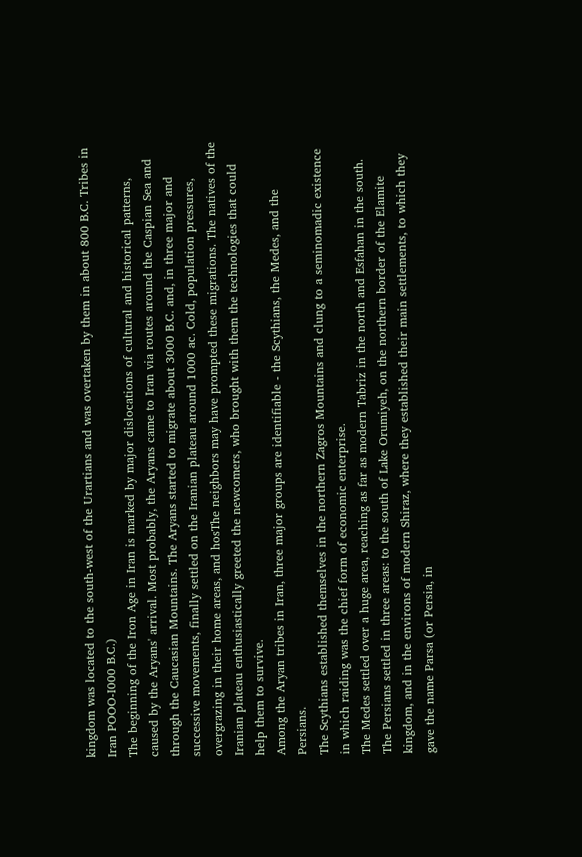kingdom was located to the south-west of the Urartians and was overtaken by them in about 800 B.C. Tribes in Iran POOO-I000 B.C.)
The beginning of the Iron Age in Iran is marked by major dislocations of cultural and historical patterns, caused by the Aryans' arrival. Most probably, the Aryans came to Iran via routes around the Caspian Sea and through the Caucasian Mountains. The Aryans started to migrate about 3000 B.C. and, in three major and successive movements, finally settled on the Iranian plateau around 1000 ac. Cold, population pressures, overgrazing in their home areas, and hosThe neighbors may have prompted these migrations. The natives of the Iranian plateau enthusiastically greeted the newcomers, who brought with them the technologies that could help them to survive.
Among the Aryan tribes in Iran, three major groups are identifiable - the Scythians, the Medes, and the Persians.
The Scythians established themselves in the northern Zagros Mountains and clung to a seminomadic existence in which raiding was the chief form of economic enterprise.
The Medes settled over a huge area, reaching as far as modern Tabriz in the north and Esfahan in the south.
The Persians settled in three areas: to the south of Lake Orumiyeh, on the northern border of the Elamite kingdom, and in the environs of modern Shiraz, where they established their main settlements, to which they gave the name Parsa (or Persia, in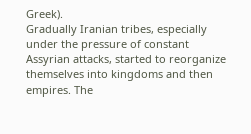Greek).
Gradually Iranian tribes, especially under the pressure of constant Assyrian attacks, started to reorganize themselves into kingdoms and then empires. The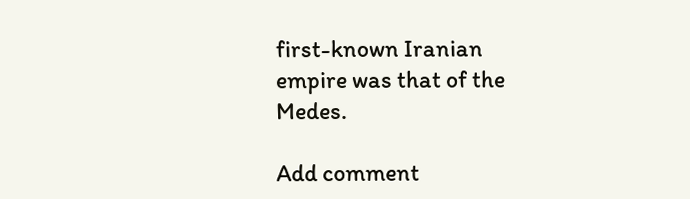first-known Iranian empire was that of the Medes.

Add comment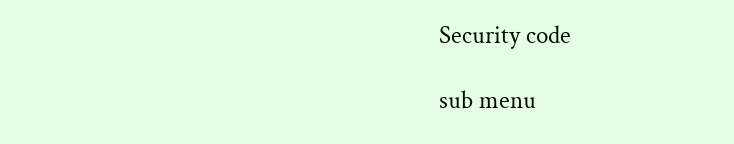Security code

sub menu